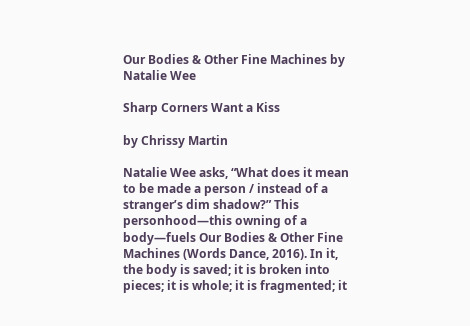Our Bodies & Other Fine Machines by Natalie Wee

Sharp Corners Want a Kiss

by Chrissy Martin

Natalie Wee asks, “What does it mean to be made a person / instead of a stranger’s dim shadow?” This personhood—this owning of a body—fuels Our Bodies & Other Fine Machines (Words Dance, 2016). In it, the body is saved; it is broken into pieces; it is whole; it is fragmented; it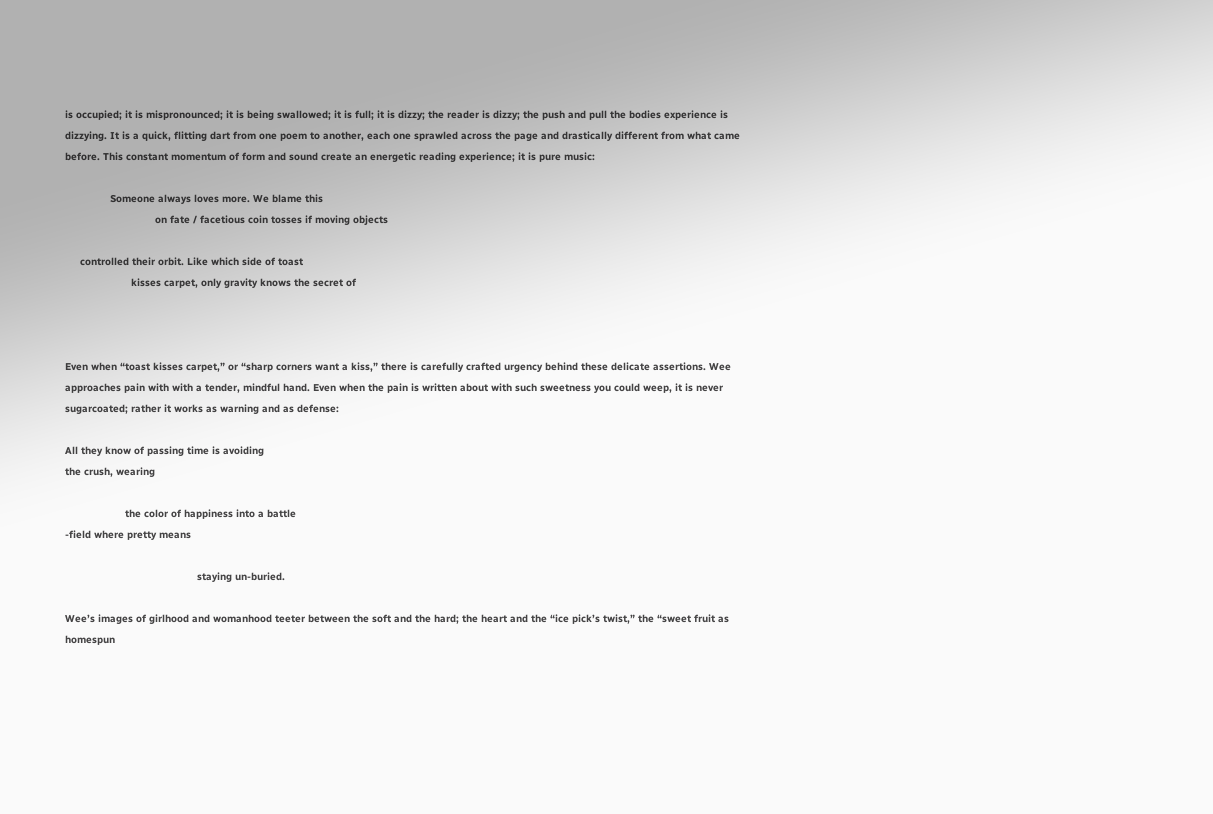is occupied; it is mispronounced; it is being swallowed; it is full; it is dizzy; the reader is dizzy; the push and pull the bodies experience is dizzying. It is a quick, flitting dart from one poem to another, each one sprawled across the page and drastically different from what came before. This constant momentum of form and sound create an energetic reading experience; it is pure music:

               Someone always loves more. We blame this
                              on fate / facetious coin tosses if moving objects

     controlled their orbit. Like which side of toast
                      kisses carpet, only gravity knows the secret of



Even when “toast kisses carpet,” or “sharp corners want a kiss,” there is carefully crafted urgency behind these delicate assertions. Wee approaches pain with with a tender, mindful hand. Even when the pain is written about with such sweetness you could weep, it is never sugarcoated; rather it works as warning and as defense:

All they know of passing time is avoiding
the crush, wearing

                    the color of happiness into a battle
-field where pretty means

                                            staying un-buried.

Wee’s images of girlhood and womanhood teeter between the soft and the hard; the heart and the “ice pick’s twist,” the “sweet fruit as homespun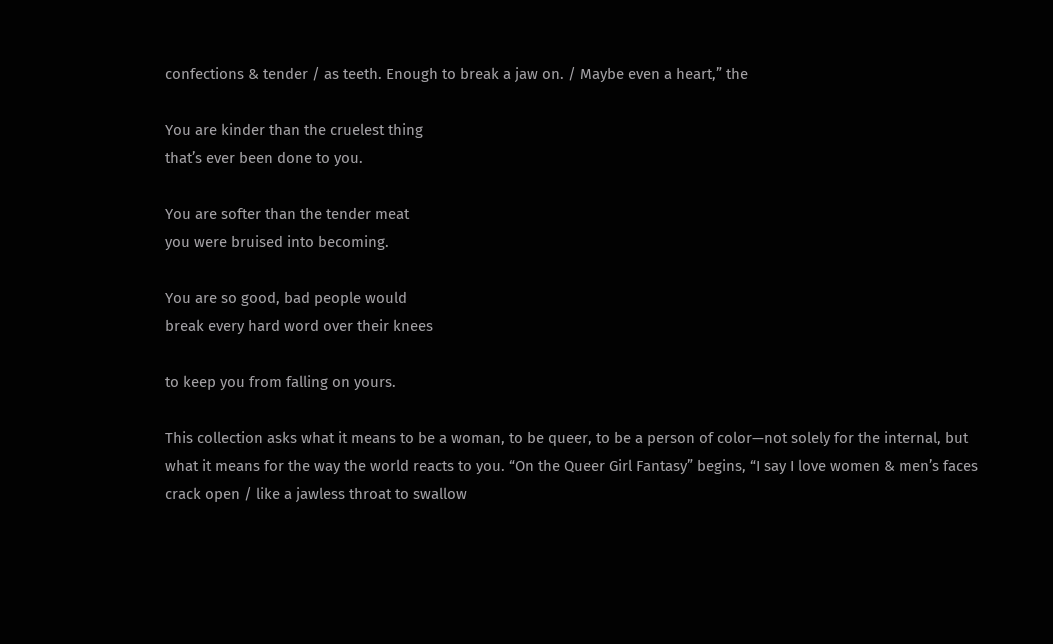confections & tender / as teeth. Enough to break a jaw on. / Maybe even a heart,” the

You are kinder than the cruelest thing
that’s ever been done to you.

You are softer than the tender meat
you were bruised into becoming.

You are so good, bad people would
break every hard word over their knees

to keep you from falling on yours.

This collection asks what it means to be a woman, to be queer, to be a person of color—not solely for the internal, but what it means for the way the world reacts to you. “On the Queer Girl Fantasy” begins, “I say I love women & men’s faces crack open / like a jawless throat to swallow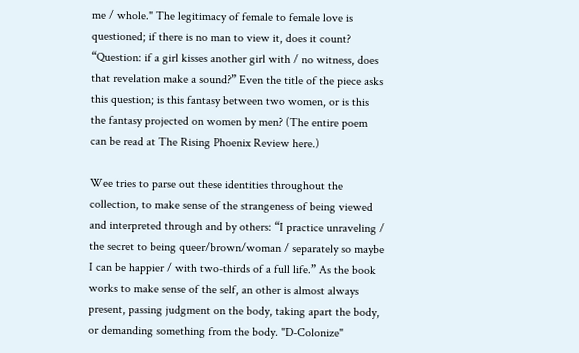me / whole." The legitimacy of female to female love is questioned; if there is no man to view it, does it count? “Question: if a girl kisses another girl with / no witness, does that revelation make a sound?” Even the title of the piece asks this question; is this fantasy between two women, or is this the fantasy projected on women by men? (The entire poem can be read at The Rising Phoenix Review here.)

Wee tries to parse out these identities throughout the collection, to make sense of the strangeness of being viewed and interpreted through and by others: “I practice unraveling / the secret to being queer/brown/woman / separately so maybe I can be happier / with two-thirds of a full life.” As the book works to make sense of the self, an other is almost always present, passing judgment on the body, taking apart the body, or demanding something from the body. "D-Colonize"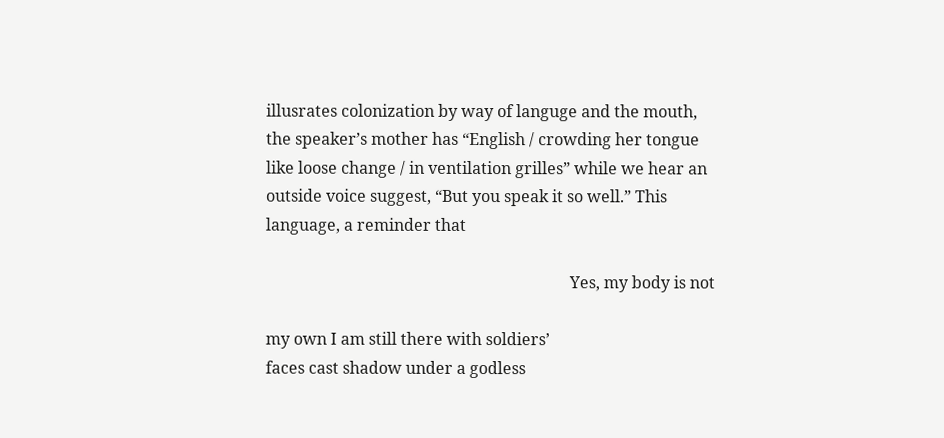illusrates colonization by way of languge and the mouth, the speaker’s mother has “English / crowding her tongue like loose change / in ventilation grilles” while we hear an outside voice suggest, “But you speak it so well.” This language, a reminder that

                                                                            Yes, my body is not

my own I am still there with soldiers’
faces cast shadow under a godless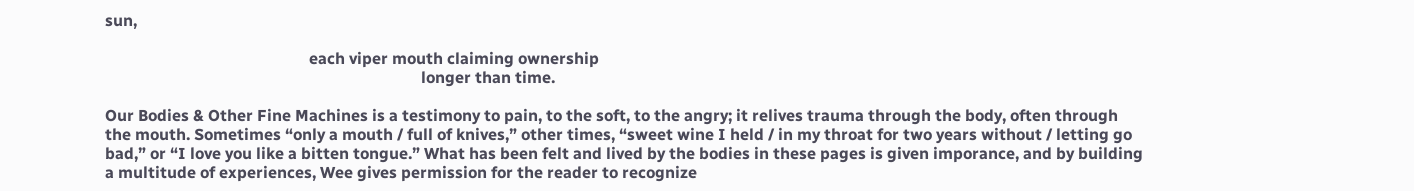sun,

                                                   each viper mouth claiming ownership
                                                                               longer than time.

Our Bodies & Other Fine Machines is a testimony to pain, to the soft, to the angry; it relives trauma through the body, often through the mouth. Sometimes “only a mouth / full of knives,” other times, “sweet wine I held / in my throat for two years without / letting go bad,” or “I love you like a bitten tongue.” What has been felt and lived by the bodies in these pages is given imporance, and by building a multitude of experiences, Wee gives permission for the reader to recognize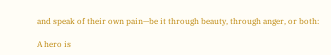and speak of their own pain—be it through beauty, through anger, or both:

A hero is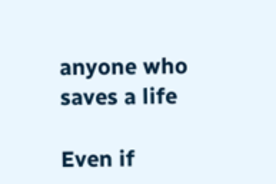anyone who saves a life

Even if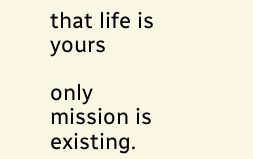that life is yours

only mission is existing.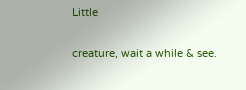Little

creature, wait a while & see.